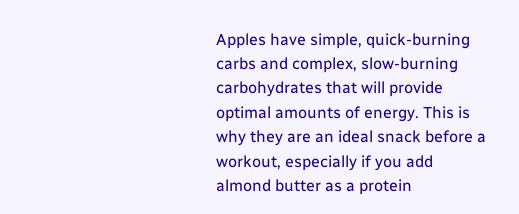Apples have simple, quick-burning carbs and complex, slow-burning carbohydrates that will provide optimal amounts of energy. This is why they are an ideal snack before a workout, especially if you add almond butter as a protein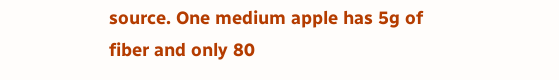source. One medium apple has 5g of fiber and only 80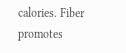calories. Fiber promotes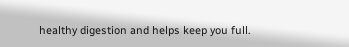healthy digestion and helps keep you full.